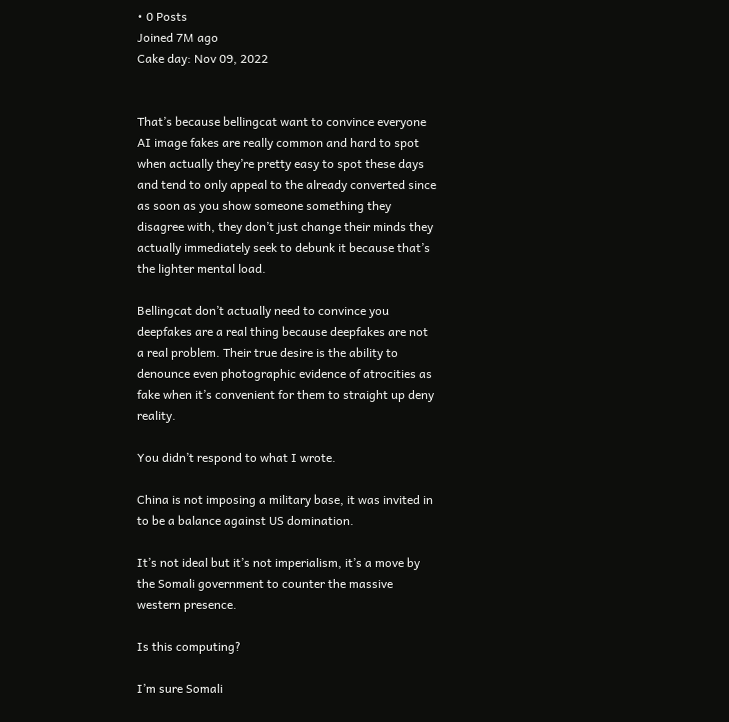• 0 Posts
Joined 7M ago
Cake day: Nov 09, 2022


That’s because bellingcat want to convince everyone AI image fakes are really common and hard to spot when actually they’re pretty easy to spot these days and tend to only appeal to the already converted since as soon as you show someone something they disagree with, they don’t just change their minds they actually immediately seek to debunk it because that’s the lighter mental load.

Bellingcat don’t actually need to convince you deepfakes are a real thing because deepfakes are not a real problem. Their true desire is the ability to denounce even photographic evidence of atrocities as fake when it’s convenient for them to straight up deny reality.

You didn’t respond to what I wrote.

China is not imposing a military base, it was invited in to be a balance against US domination.

It’s not ideal but it’s not imperialism, it’s a move by the Somali government to counter the massive western presence.

Is this computing?

I’m sure Somali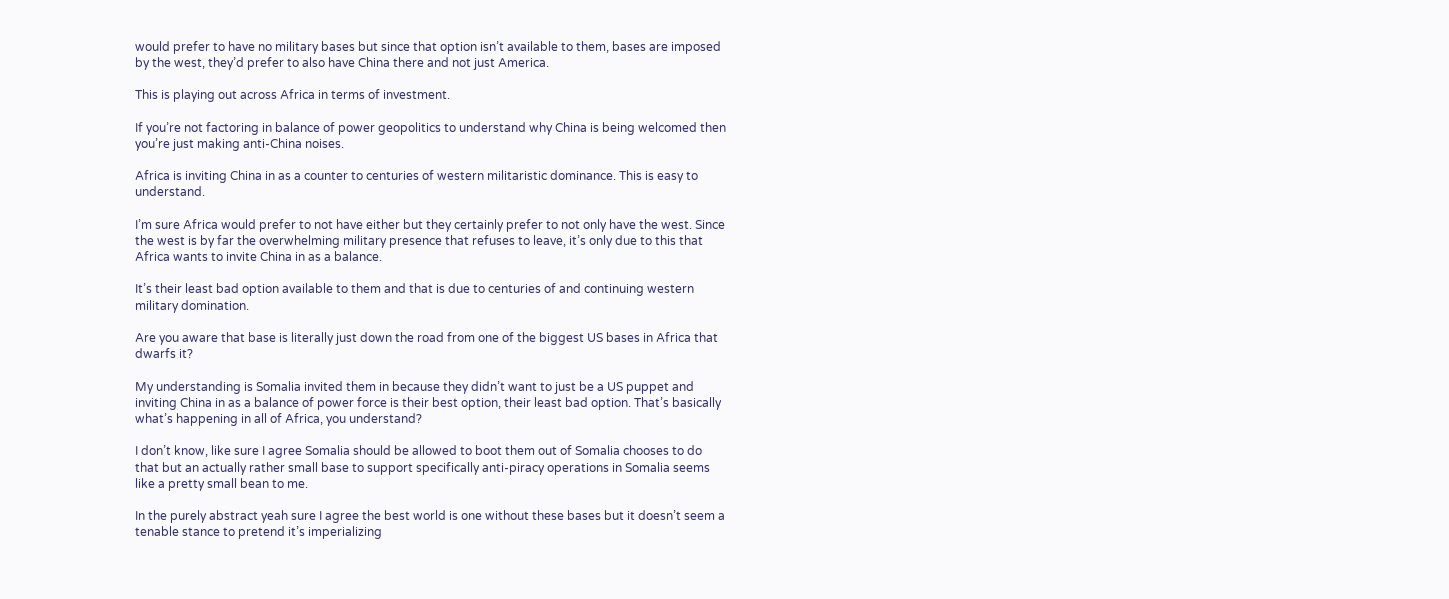would prefer to have no military bases but since that option isn’t available to them, bases are imposed by the west, they’d prefer to also have China there and not just America.

This is playing out across Africa in terms of investment.

If you’re not factoring in balance of power geopolitics to understand why China is being welcomed then you’re just making anti-China noises.

Africa is inviting China in as a counter to centuries of western militaristic dominance. This is easy to understand.

I’m sure Africa would prefer to not have either but they certainly prefer to not only have the west. Since the west is by far the overwhelming military presence that refuses to leave, it’s only due to this that Africa wants to invite China in as a balance.

It’s their least bad option available to them and that is due to centuries of and continuing western military domination.

Are you aware that base is literally just down the road from one of the biggest US bases in Africa that dwarfs it?

My understanding is Somalia invited them in because they didn’t want to just be a US puppet and inviting China in as a balance of power force is their best option, their least bad option. That’s basically what’s happening in all of Africa, you understand?

I don’t know, like sure I agree Somalia should be allowed to boot them out of Somalia chooses to do that but an actually rather small base to support specifically anti-piracy operations in Somalia seems like a pretty small bean to me.

In the purely abstract yeah sure I agree the best world is one without these bases but it doesn’t seem a tenable stance to pretend it’s imperializing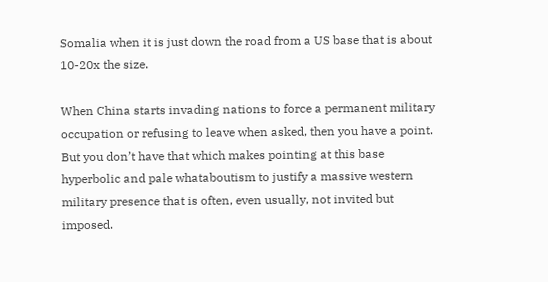Somalia when it is just down the road from a US base that is about 10-20x the size.

When China starts invading nations to force a permanent military occupation or refusing to leave when asked, then you have a point. But you don’t have that which makes pointing at this base hyperbolic and pale whataboutism to justify a massive western military presence that is often, even usually, not invited but imposed.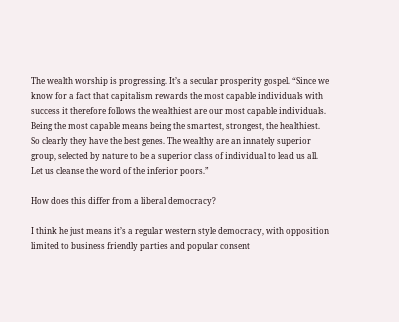The wealth worship is progressing. It’s a secular prosperity gospel. “Since we know for a fact that capitalism rewards the most capable individuals with success it therefore follows the wealthiest are our most capable individuals. Being the most capable means being the smartest, strongest, the healthiest. So clearly they have the best genes. The wealthy are an innately superior group, selected by nature to be a superior class of individual to lead us all. Let us cleanse the word of the inferior poors.”

How does this differ from a liberal democracy?

I think he just means it’s a regular western style democracy, with opposition limited to business friendly parties and popular consent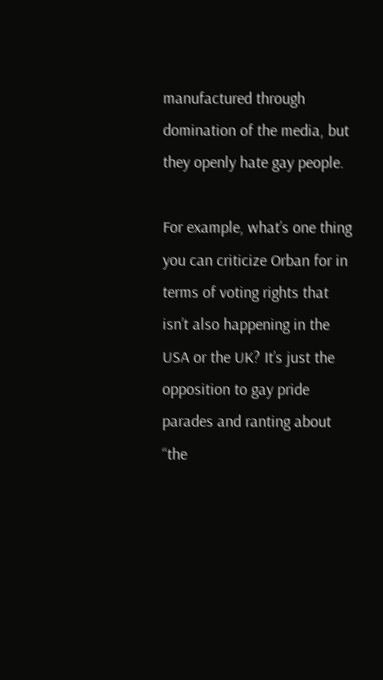manufactured through domination of the media, but they openly hate gay people.

For example, what’s one thing you can criticize Orban for in terms of voting rights that isn’t also happening in the USA or the UK? It’s just the opposition to gay pride parades and ranting about “the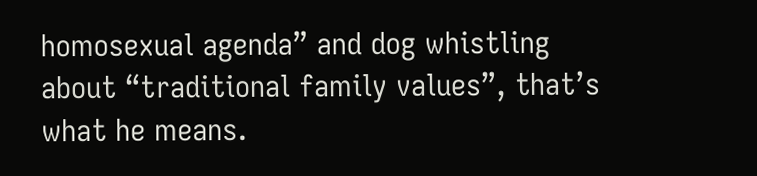homosexual agenda” and dog whistling about “traditional family values”, that’s what he means.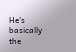He’s basically the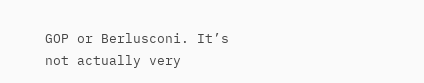GOP or Berlusconi. It’s not actually very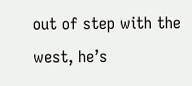out of step with the west, he’s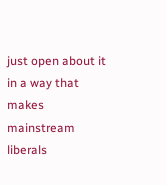just open about it in a way that makes mainstream liberals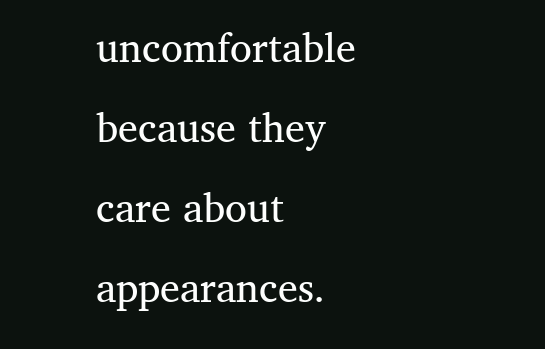uncomfortable because they care about appearances.